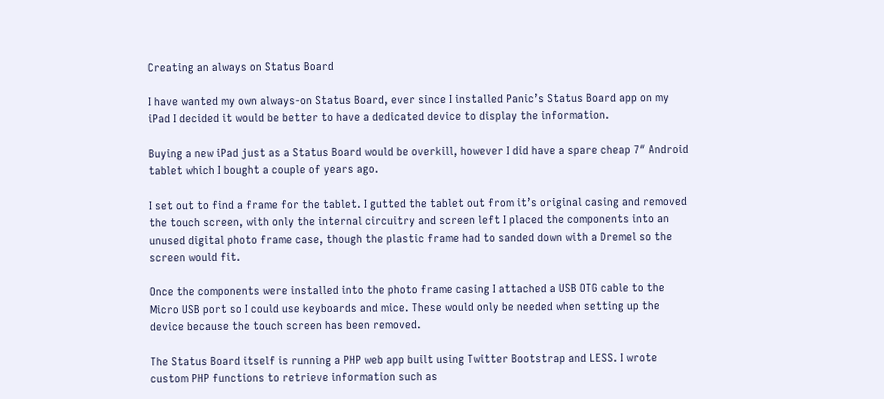Creating an always on Status Board

I have wanted my own always-on Status Board, ever since I installed Panic’s Status Board app on my iPad I decided it would be better to have a dedicated device to display the information.

Buying a new iPad just as a Status Board would be overkill, however I did have a spare cheap 7″ Android tablet which I bought a couple of years ago.

I set out to find a frame for the tablet. I gutted the tablet out from it’s original casing and removed the touch screen, with only the internal circuitry and screen left I placed the components into an unused digital photo frame case, though the plastic frame had to sanded down with a Dremel so the screen would fit.

Once the components were installed into the photo frame casing I attached a USB OTG cable to the Micro USB port so I could use keyboards and mice. These would only be needed when setting up the device because the touch screen has been removed.

The Status Board itself is running a PHP web app built using Twitter Bootstrap and LESS. I wrote custom PHP functions to retrieve information such as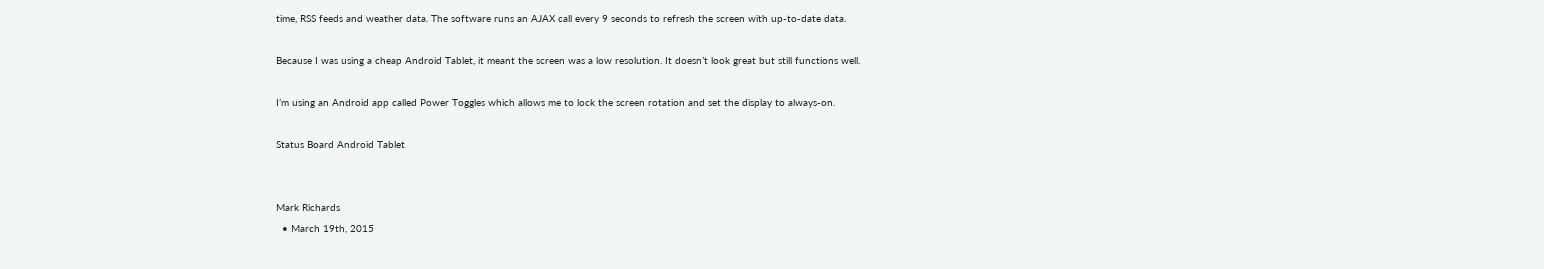time, RSS feeds and weather data. The software runs an AJAX call every 9 seconds to refresh the screen with up-to-date data.

Because I was using a cheap Android Tablet, it meant the screen was a low resolution. It doesn’t look great but still functions well.

I’m using an Android app called Power Toggles which allows me to lock the screen rotation and set the display to always-on.

Status Board Android Tablet


Mark Richards
  • March 19th, 2015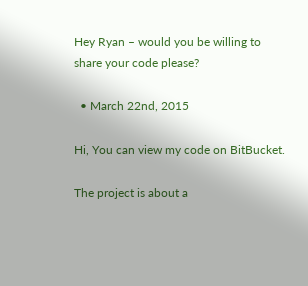Hey Ryan – would you be willing to share your code please?

  • March 22nd, 2015

Hi, You can view my code on BitBucket.

The project is about a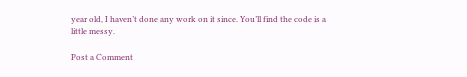year old, I haven’t done any work on it since. You’ll find the code is a little messy.

Post a Comment